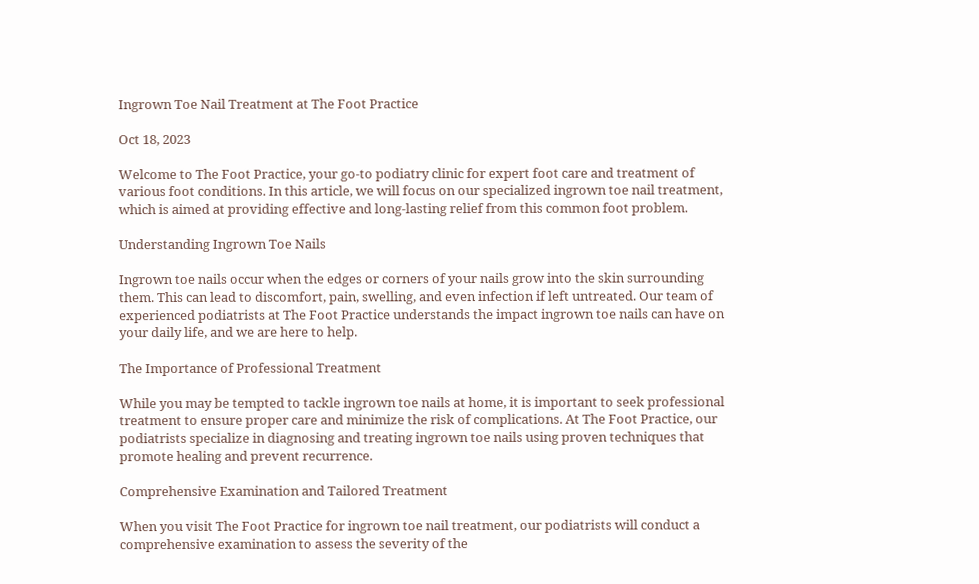Ingrown Toe Nail Treatment at The Foot Practice

Oct 18, 2023

Welcome to The Foot Practice, your go-to podiatry clinic for expert foot care and treatment of various foot conditions. In this article, we will focus on our specialized ingrown toe nail treatment, which is aimed at providing effective and long-lasting relief from this common foot problem.

Understanding Ingrown Toe Nails

Ingrown toe nails occur when the edges or corners of your nails grow into the skin surrounding them. This can lead to discomfort, pain, swelling, and even infection if left untreated. Our team of experienced podiatrists at The Foot Practice understands the impact ingrown toe nails can have on your daily life, and we are here to help.

The Importance of Professional Treatment

While you may be tempted to tackle ingrown toe nails at home, it is important to seek professional treatment to ensure proper care and minimize the risk of complications. At The Foot Practice, our podiatrists specialize in diagnosing and treating ingrown toe nails using proven techniques that promote healing and prevent recurrence.

Comprehensive Examination and Tailored Treatment

When you visit The Foot Practice for ingrown toe nail treatment, our podiatrists will conduct a comprehensive examination to assess the severity of the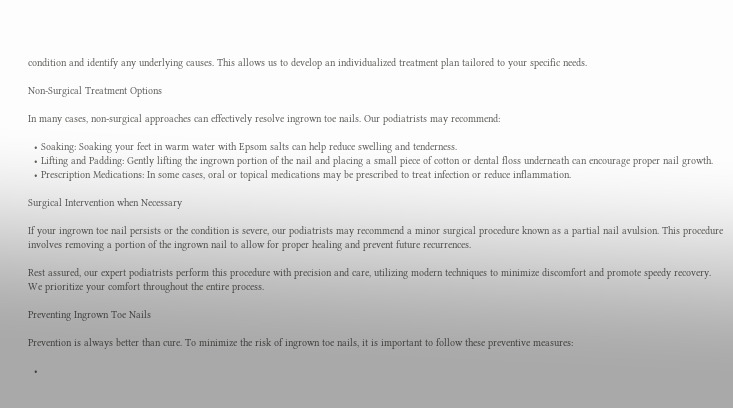condition and identify any underlying causes. This allows us to develop an individualized treatment plan tailored to your specific needs.

Non-Surgical Treatment Options

In many cases, non-surgical approaches can effectively resolve ingrown toe nails. Our podiatrists may recommend:

  • Soaking: Soaking your feet in warm water with Epsom salts can help reduce swelling and tenderness.
  • Lifting and Padding: Gently lifting the ingrown portion of the nail and placing a small piece of cotton or dental floss underneath can encourage proper nail growth.
  • Prescription Medications: In some cases, oral or topical medications may be prescribed to treat infection or reduce inflammation.

Surgical Intervention when Necessary

If your ingrown toe nail persists or the condition is severe, our podiatrists may recommend a minor surgical procedure known as a partial nail avulsion. This procedure involves removing a portion of the ingrown nail to allow for proper healing and prevent future recurrences.

Rest assured, our expert podiatrists perform this procedure with precision and care, utilizing modern techniques to minimize discomfort and promote speedy recovery. We prioritize your comfort throughout the entire process.

Preventing Ingrown Toe Nails

Prevention is always better than cure. To minimize the risk of ingrown toe nails, it is important to follow these preventive measures:

  •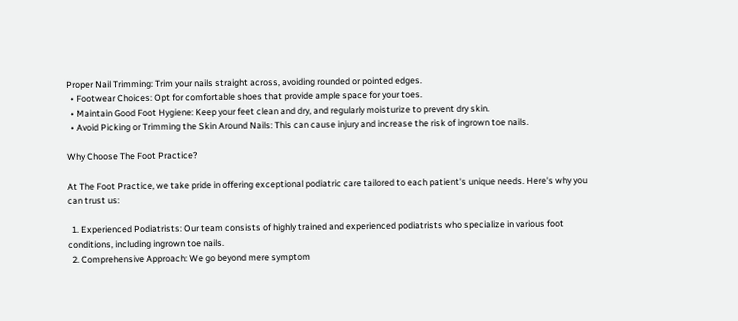Proper Nail Trimming: Trim your nails straight across, avoiding rounded or pointed edges.
  • Footwear Choices: Opt for comfortable shoes that provide ample space for your toes.
  • Maintain Good Foot Hygiene: Keep your feet clean and dry, and regularly moisturize to prevent dry skin.
  • Avoid Picking or Trimming the Skin Around Nails: This can cause injury and increase the risk of ingrown toe nails.

Why Choose The Foot Practice?

At The Foot Practice, we take pride in offering exceptional podiatric care tailored to each patient's unique needs. Here's why you can trust us:

  1. Experienced Podiatrists: Our team consists of highly trained and experienced podiatrists who specialize in various foot conditions, including ingrown toe nails.
  2. Comprehensive Approach: We go beyond mere symptom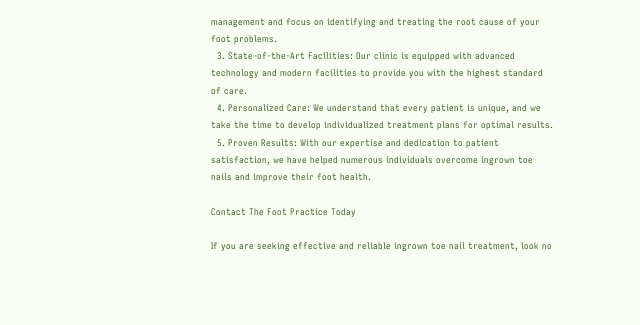management and focus on identifying and treating the root cause of your foot problems.
  3. State-of-the-Art Facilities: Our clinic is equipped with advanced technology and modern facilities to provide you with the highest standard of care.
  4. Personalized Care: We understand that every patient is unique, and we take the time to develop individualized treatment plans for optimal results.
  5. Proven Results: With our expertise and dedication to patient satisfaction, we have helped numerous individuals overcome ingrown toe nails and improve their foot health.

Contact The Foot Practice Today

If you are seeking effective and reliable ingrown toe nail treatment, look no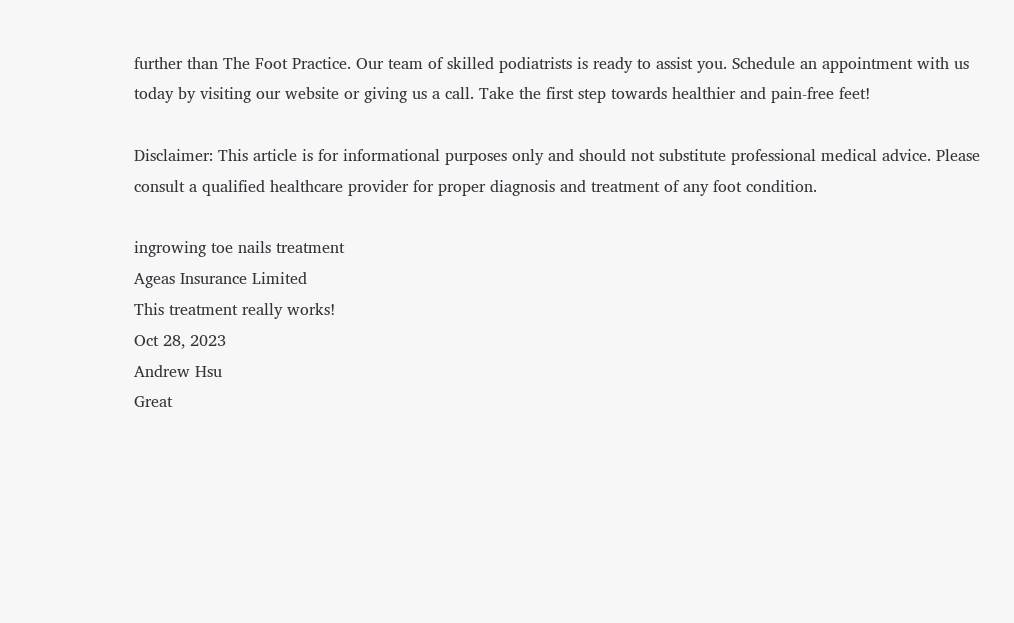further than The Foot Practice. Our team of skilled podiatrists is ready to assist you. Schedule an appointment with us today by visiting our website or giving us a call. Take the first step towards healthier and pain-free feet!

Disclaimer: This article is for informational purposes only and should not substitute professional medical advice. Please consult a qualified healthcare provider for proper diagnosis and treatment of any foot condition.

ingrowing toe nails treatment
Ageas Insurance Limited
This treatment really works!
Oct 28, 2023
Andrew Hsu
Great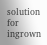solution for ingrown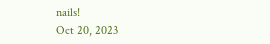nails!
Oct 20, 2023